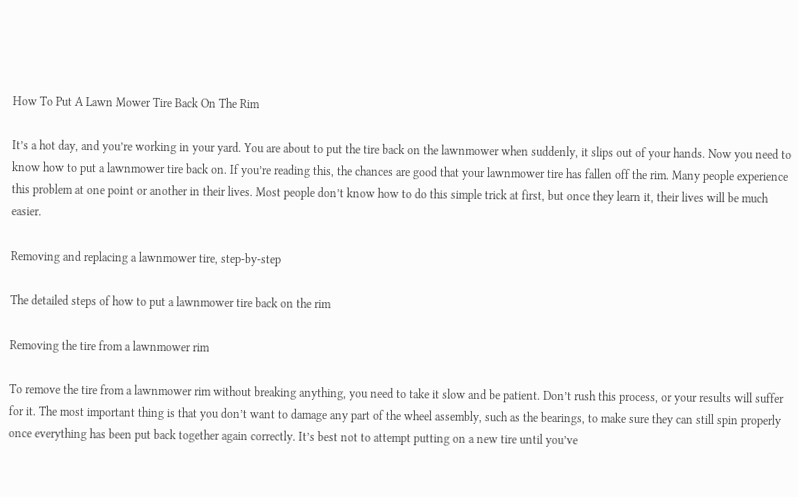How To Put A Lawn Mower Tire Back On The Rim

It’s a hot day, and you’re working in your yard. You are about to put the tire back on the lawnmower when suddenly, it slips out of your hands. Now you need to know how to put a lawnmower tire back on. If you’re reading this, the chances are good that your lawnmower tire has fallen off the rim. Many people experience this problem at one point or another in their lives. Most people don’t know how to do this simple trick at first, but once they learn it, their lives will be much easier.

Removing and replacing a lawnmower tire, step-by-step

The detailed steps of how to put a lawnmower tire back on the rim

Removing the tire from a lawnmower rim

To remove the tire from a lawnmower rim without breaking anything, you need to take it slow and be patient. Don’t rush this process, or your results will suffer for it. The most important thing is that you don’t want to damage any part of the wheel assembly, such as the bearings, to make sure they can still spin properly once everything has been put back together again correctly. It’s best not to attempt putting on a new tire until you’ve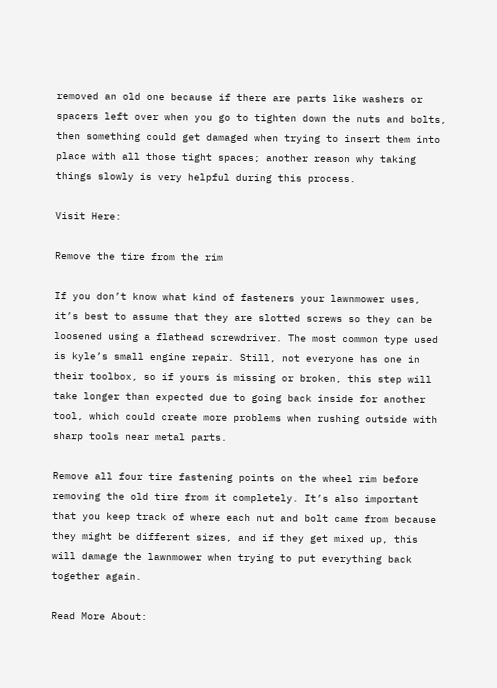removed an old one because if there are parts like washers or spacers left over when you go to tighten down the nuts and bolts, then something could get damaged when trying to insert them into place with all those tight spaces; another reason why taking things slowly is very helpful during this process.

Visit Here:

Remove the tire from the rim

If you don’t know what kind of fasteners your lawnmower uses, it’s best to assume that they are slotted screws so they can be loosened using a flathead screwdriver. The most common type used is kyle’s small engine repair. Still, not everyone has one in their toolbox, so if yours is missing or broken, this step will take longer than expected due to going back inside for another tool, which could create more problems when rushing outside with sharp tools near metal parts.

Remove all four tire fastening points on the wheel rim before removing the old tire from it completely. It’s also important that you keep track of where each nut and bolt came from because they might be different sizes, and if they get mixed up, this will damage the lawnmower when trying to put everything back together again.

Read More About: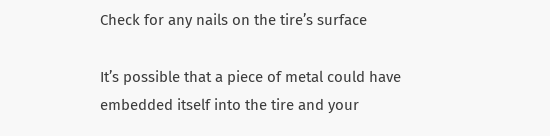Check for any nails on the tire’s surface

It’s possible that a piece of metal could have embedded itself into the tire and your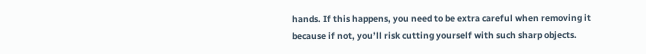hands. If this happens, you need to be extra careful when removing it because if not, you’ll risk cutting yourself with such sharp objects.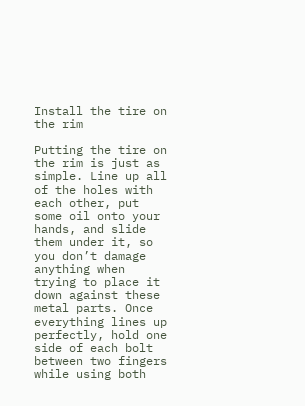Install the tire on the rim

Putting the tire on the rim is just as simple. Line up all of the holes with each other, put some oil onto your hands, and slide them under it, so you don’t damage anything when trying to place it down against these metal parts. Once everything lines up perfectly, hold one side of each bolt between two fingers while using both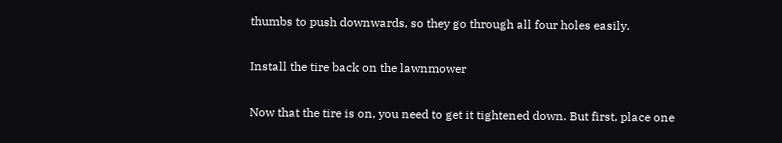thumbs to push downwards, so they go through all four holes easily.

Install the tire back on the lawnmower

Now that the tire is on, you need to get it tightened down. But first, place one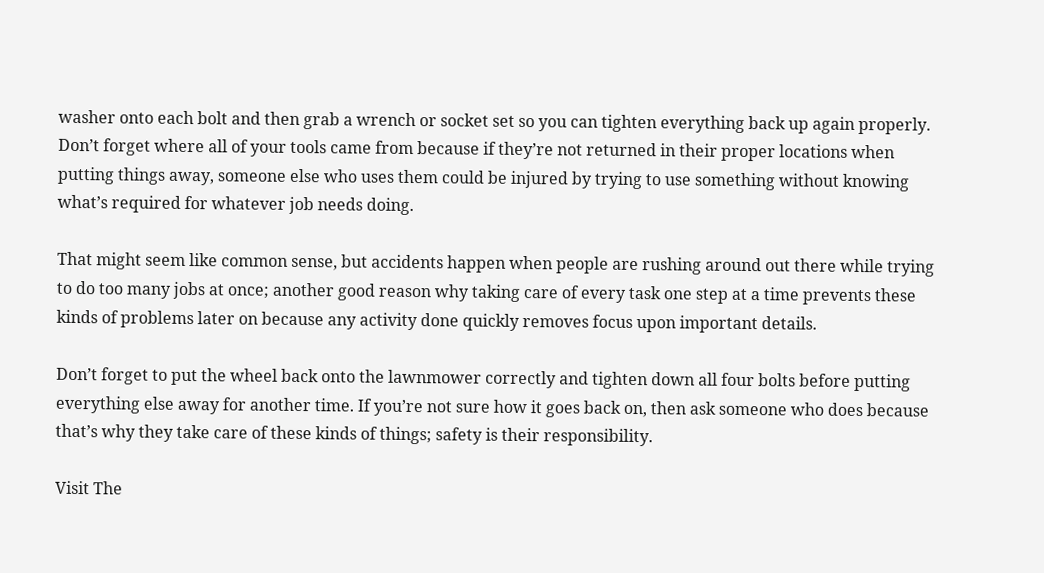washer onto each bolt and then grab a wrench or socket set so you can tighten everything back up again properly. Don’t forget where all of your tools came from because if they’re not returned in their proper locations when putting things away, someone else who uses them could be injured by trying to use something without knowing what’s required for whatever job needs doing.

That might seem like common sense, but accidents happen when people are rushing around out there while trying to do too many jobs at once; another good reason why taking care of every task one step at a time prevents these kinds of problems later on because any activity done quickly removes focus upon important details.

Don’t forget to put the wheel back onto the lawnmower correctly and tighten down all four bolts before putting everything else away for another time. If you’re not sure how it goes back on, then ask someone who does because that’s why they take care of these kinds of things; safety is their responsibility.

Visit The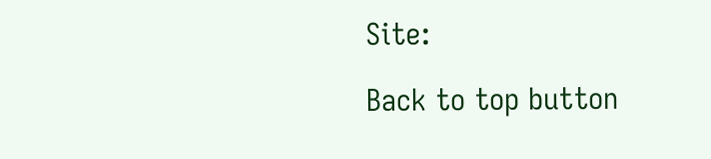Site:

Back to top button